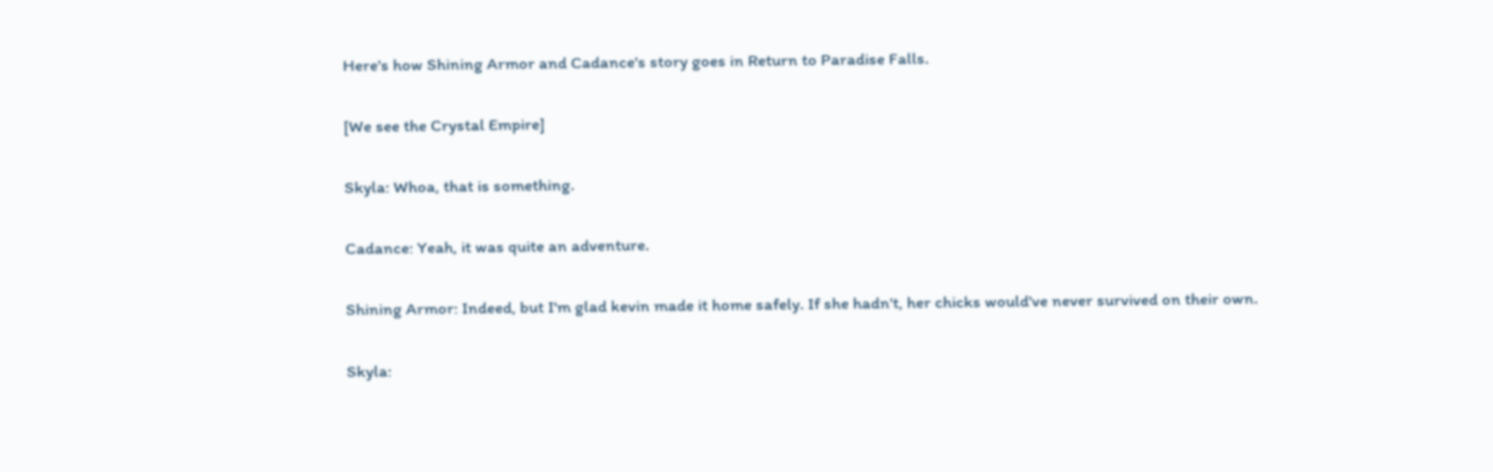Here's how Shining Armor and Cadance's story goes in Return to Paradise Falls.

[We see the Crystal Empire]

Skyla: Whoa, that is something.

Cadance: Yeah, it was quite an adventure.

Shining Armor: Indeed, but I'm glad kevin made it home safely. If she hadn't, her chicks would've never survived on their own.

Skyla: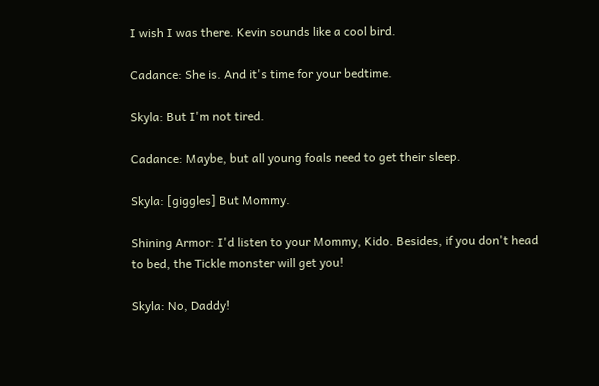I wish I was there. Kevin sounds like a cool bird.

Cadance: She is. And it's time for your bedtime.

Skyla: But I'm not tired.

Cadance: Maybe, but all young foals need to get their sleep.

Skyla: [giggles] But Mommy.

Shining Armor: I'd listen to your Mommy, Kido. Besides, if you don't head to bed, the Tickle monster will get you!

Skyla: No, Daddy!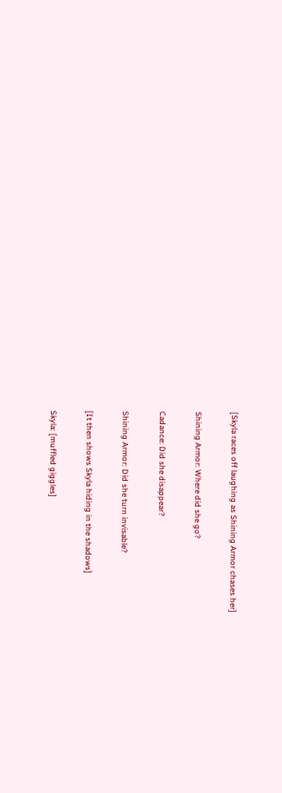[Skyla races off laughing as Shining Armor chases her]

Shining Armor: Where did she go?

Cadance: Did she disappear?

Shining Armor: Did she turn invisable?

[It then shows Skyla hiding in the shadows]

Skyla: [muffled giggles]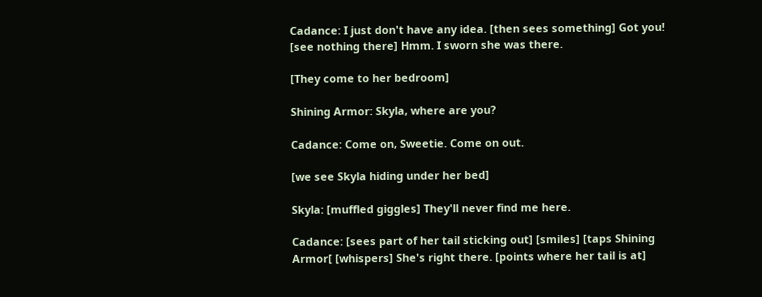Cadance: I just don't have any idea. [then sees something] Got you! [see nothing there] Hmm. I sworn she was there.

[They come to her bedroom]

Shining Armor: Skyla, where are you?

Cadance: Come on, Sweetie. Come on out.

[we see Skyla hiding under her bed]

Skyla: [muffled giggles] They'll never find me here.

Cadance: [sees part of her tail sticking out] [smiles] [taps Shining Armor[ [whispers] She's right there. [points where her tail is at]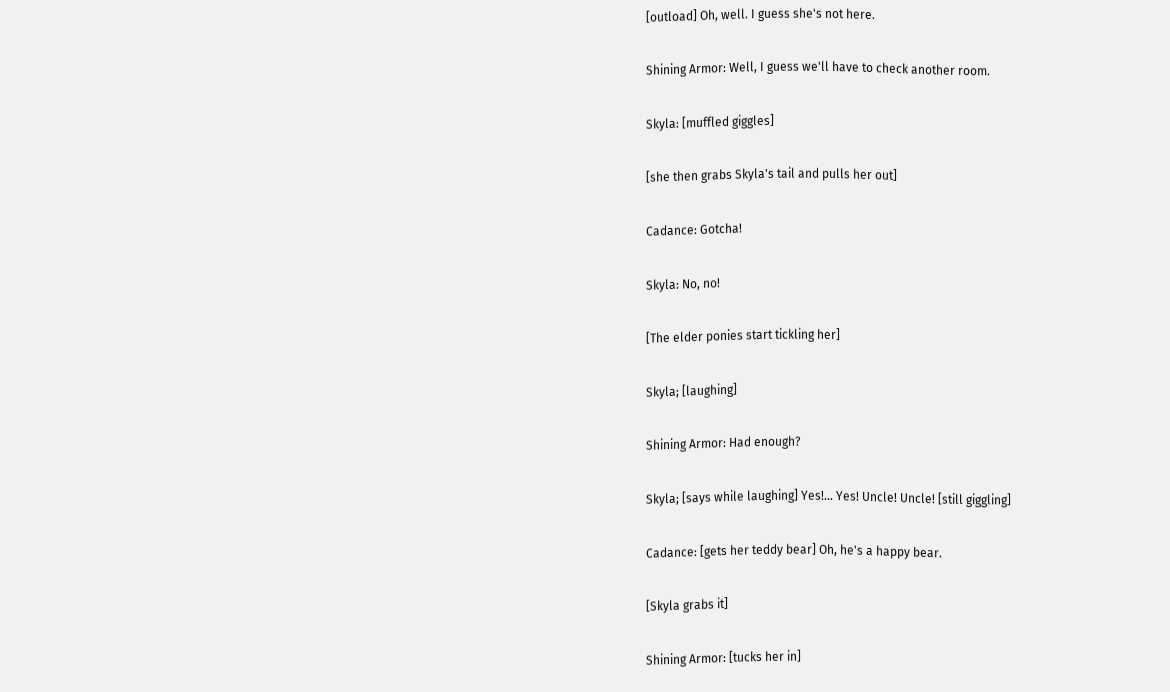[outload] Oh, well. I guess she's not here.

Shining Armor: Well, I guess we'll have to check another room.

Skyla: [muffled giggles]

[she then grabs Skyla's tail and pulls her out]

Cadance: Gotcha!

Skyla: No, no!

[The elder ponies start tickling her]

Skyla; [laughing]

Shining Armor: Had enough?

Skyla; [says while laughing] Yes!... Yes! Uncle! Uncle! [still giggling]

Cadance: [gets her teddy bear] Oh, he's a happy bear.

[Skyla grabs it]

Shining Armor: [tucks her in]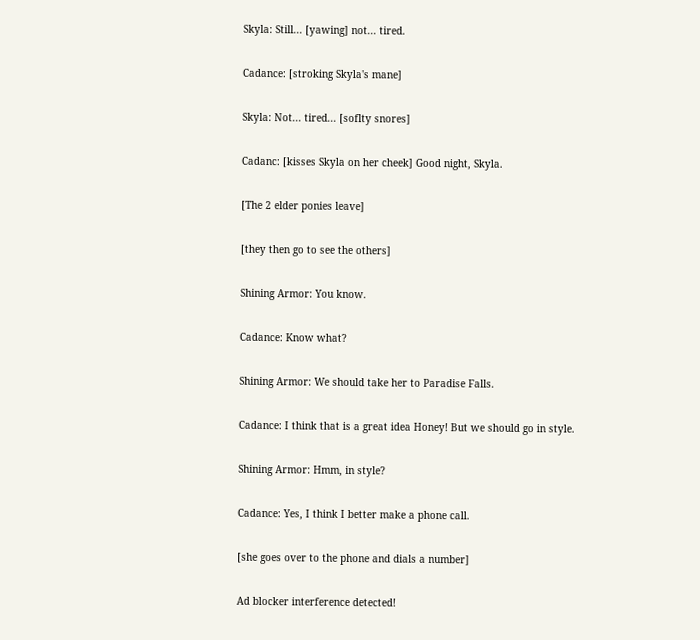Skyla: Still... [yawing] not... tired.

Cadance: [stroking Skyla's mane]

Skyla: Not... tired... [soflty snores]

Cadanc: [kisses Skyla on her cheek] Good night, Skyla.

[The 2 elder ponies leave]

[they then go to see the others]

Shining Armor: You know.

Cadance: Know what?

Shining Armor: We should take her to Paradise Falls.

Cadance: I think that is a great idea Honey! But we should go in style.

Shining Armor: Hmm, in style?

Cadance: Yes, I think I better make a phone call.

[she goes over to the phone and dials a number]

Ad blocker interference detected!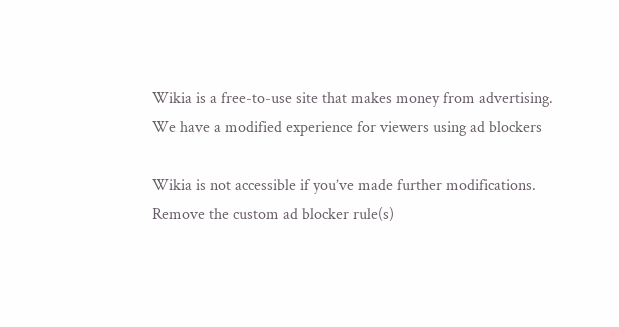Wikia is a free-to-use site that makes money from advertising. We have a modified experience for viewers using ad blockers

Wikia is not accessible if you’ve made further modifications. Remove the custom ad blocker rule(s)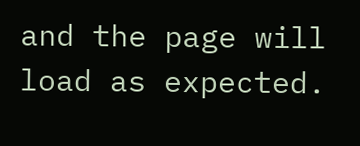and the page will load as expected.